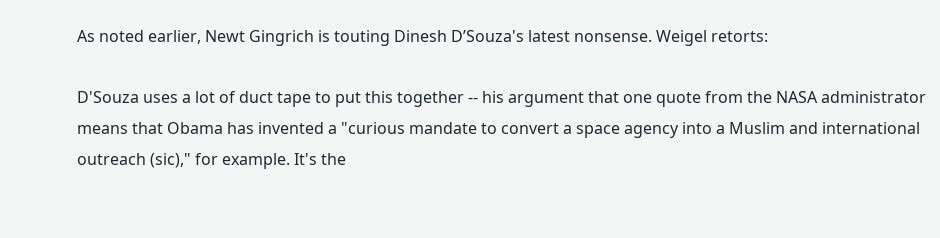As noted earlier, Newt Gingrich is touting Dinesh D’Souza's latest nonsense. Weigel retorts:

D'Souza uses a lot of duct tape to put this together -- his argument that one quote from the NASA administrator means that Obama has invented a "curious mandate to convert a space agency into a Muslim and international outreach (sic)," for example. It's the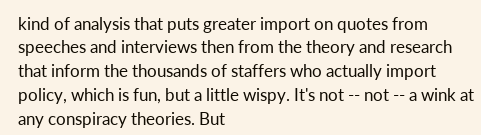kind of analysis that puts greater import on quotes from speeches and interviews then from the theory and research that inform the thousands of staffers who actually import policy, which is fun, but a little wispy. It's not -- not -- a wink at any conspiracy theories. But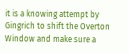it is a knowing attempt by Gingrich to shift the Overton Window and make sure a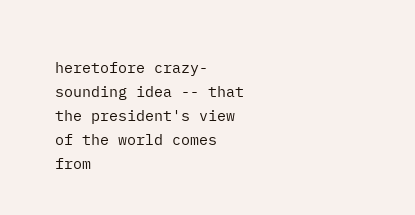heretofore crazy-sounding idea -- that the president's view of the world comes from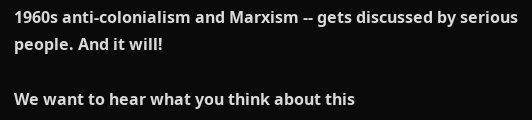1960s anti-colonialism and Marxism -- gets discussed by serious people. And it will!

We want to hear what you think about this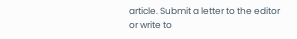article. Submit a letter to the editor or write to